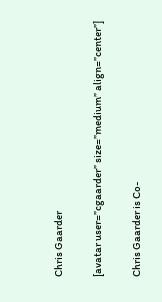Chris Gaarder

[avatar user=”cgaarder” size=”medium” align=”center”]

Chris Gaarder is Co-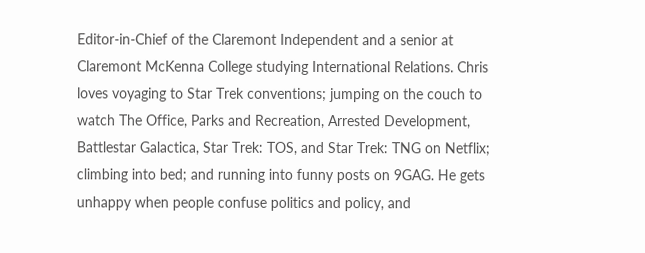Editor-in-Chief of the Claremont Independent and a senior at Claremont McKenna College studying International Relations. Chris loves voyaging to Star Trek conventions; jumping on the couch to watch The Office, Parks and Recreation, Arrested Development, Battlestar Galactica, Star Trek: TOS, and Star Trek: TNG on Netflix; climbing into bed; and running into funny posts on 9GAG. He gets unhappy when people confuse politics and policy, and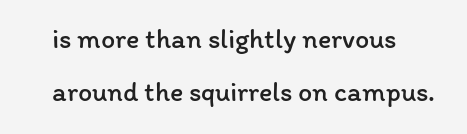is more than slightly nervous around the squirrels on campus.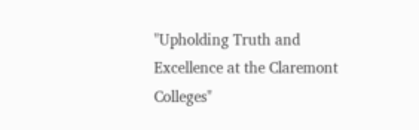"Upholding Truth and Excellence at the Claremont Colleges"